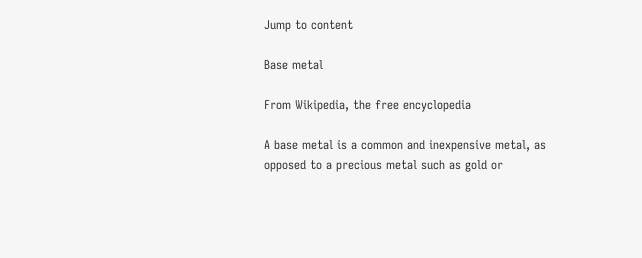Jump to content

Base metal

From Wikipedia, the free encyclopedia

A base metal is a common and inexpensive metal, as opposed to a precious metal such as gold or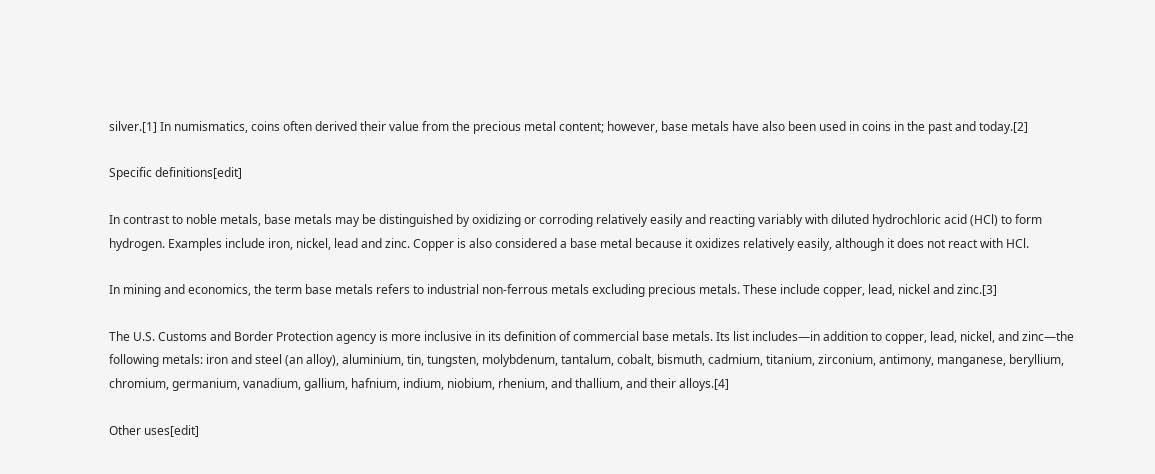silver.[1] In numismatics, coins often derived their value from the precious metal content; however, base metals have also been used in coins in the past and today.[2]

Specific definitions[edit]

In contrast to noble metals, base metals may be distinguished by oxidizing or corroding relatively easily and reacting variably with diluted hydrochloric acid (HCl) to form hydrogen. Examples include iron, nickel, lead and zinc. Copper is also considered a base metal because it oxidizes relatively easily, although it does not react with HCl.

In mining and economics, the term base metals refers to industrial non-ferrous metals excluding precious metals. These include copper, lead, nickel and zinc.[3]

The U.S. Customs and Border Protection agency is more inclusive in its definition of commercial base metals. Its list includes—in addition to copper, lead, nickel, and zinc—the following metals: iron and steel (an alloy), aluminium, tin, tungsten, molybdenum, tantalum, cobalt, bismuth, cadmium, titanium, zirconium, antimony, manganese, beryllium, chromium, germanium, vanadium, gallium, hafnium, indium, niobium, rhenium, and thallium, and their alloys.[4]

Other uses[edit]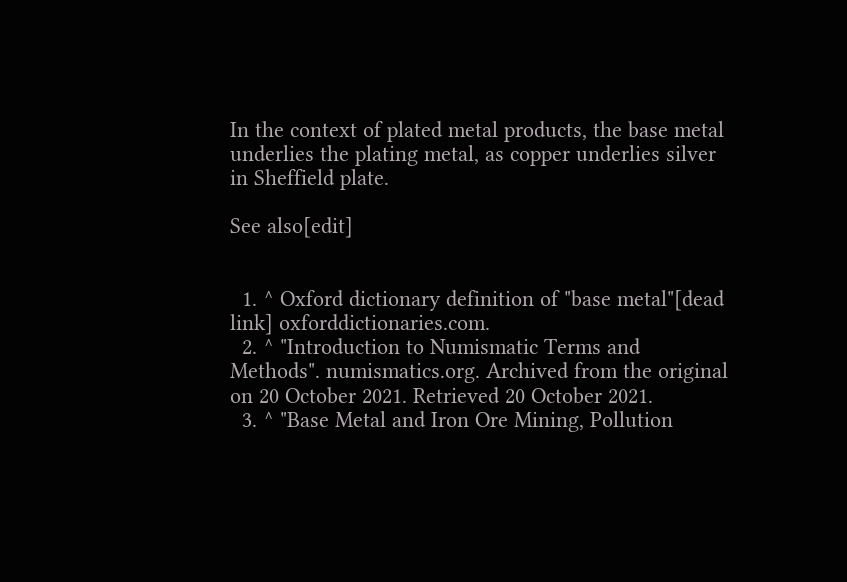In the context of plated metal products, the base metal underlies the plating metal, as copper underlies silver in Sheffield plate.

See also[edit]


  1. ^ Oxford dictionary definition of "base metal"[dead link] oxforddictionaries.com.
  2. ^ "Introduction to Numismatic Terms and Methods". numismatics.org. Archived from the original on 20 October 2021. Retrieved 20 October 2021.
  3. ^ "Base Metal and Iron Ore Mining, Pollution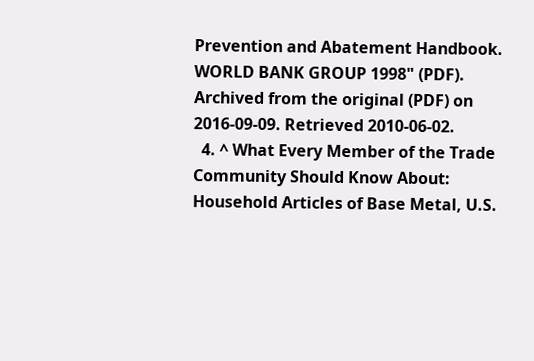Prevention and Abatement Handbook. WORLD BANK GROUP 1998" (PDF). Archived from the original (PDF) on 2016-09-09. Retrieved 2010-06-02.
  4. ^ What Every Member of the Trade Community Should Know About: Household Articles of Base Metal, U.S.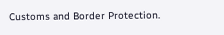Customs and Border Protection.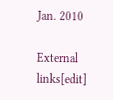Jan. 2010

External links[edit]